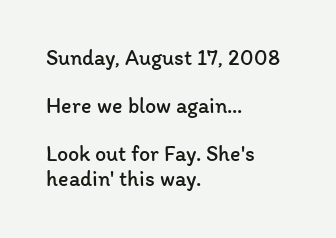Sunday, August 17, 2008

Here we blow again...

Look out for Fay. She's headin' this way.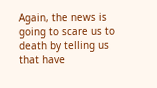Again, the news is going to scare us to death by telling us that have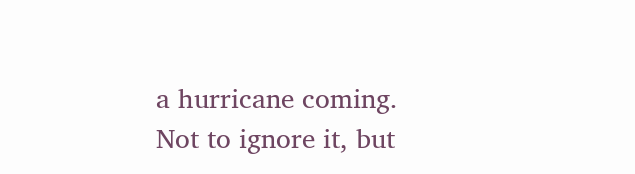a hurricane coming. Not to ignore it, but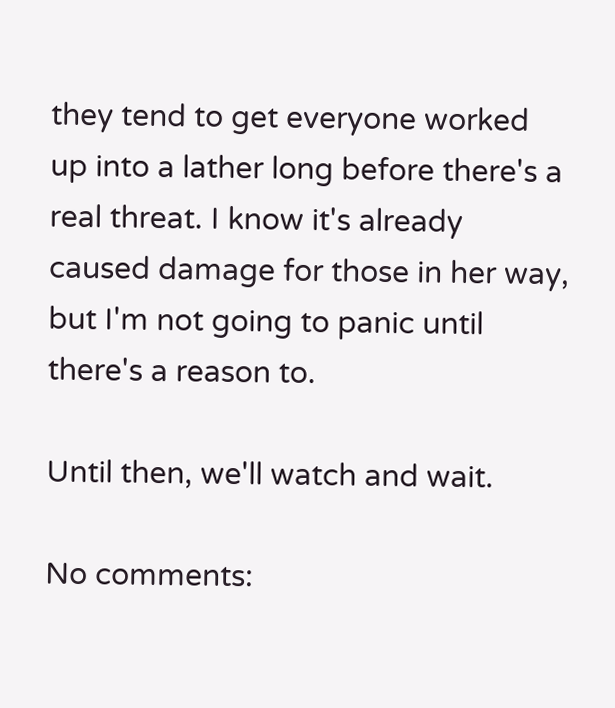they tend to get everyone worked up into a lather long before there's a real threat. I know it's already caused damage for those in her way, but I'm not going to panic until there's a reason to.

Until then, we'll watch and wait.

No comments: